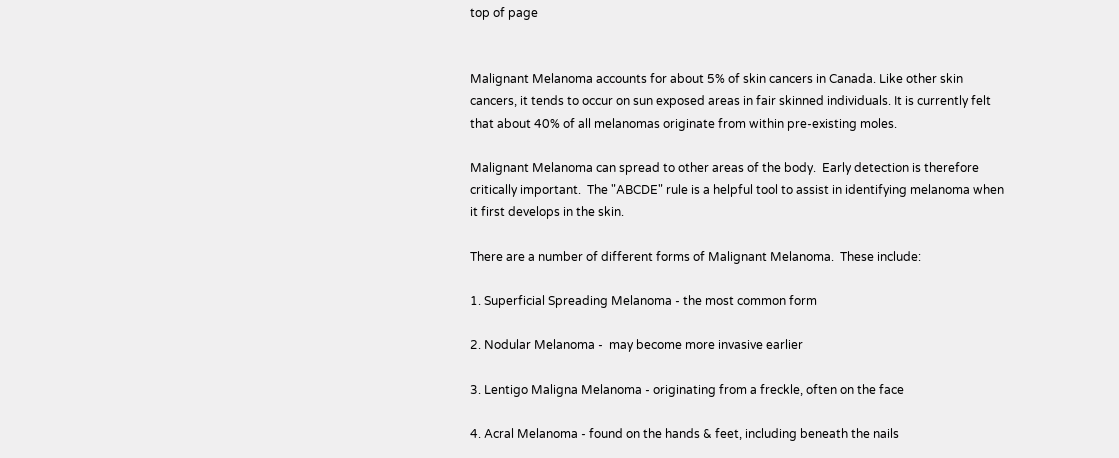top of page


Malignant Melanoma accounts for about 5% of skin cancers in Canada. Like other skin cancers, it tends to occur on sun exposed areas in fair skinned individuals. It is currently felt that about 40% of all melanomas originate from within pre-existing moles.

Malignant Melanoma can spread to other areas of the body.  Early detection is therefore critically important.  The "ABCDE" rule is a helpful tool to assist in identifying melanoma when it first develops in the skin.

There are a number of different forms of Malignant Melanoma.  These include:

1. Superficial Spreading Melanoma - the most common form

2. Nodular Melanoma -  may become more invasive earlier

3. Lentigo Maligna Melanoma - originating from a freckle, often on the face

4. Acral Melanoma - found on the hands & feet, including beneath the nails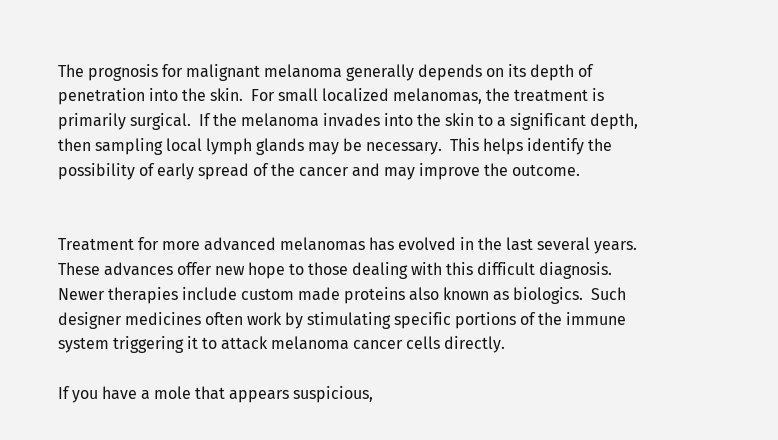The prognosis for malignant melanoma generally depends on its depth of penetration into the skin.  For small localized melanomas, the treatment is primarily surgical.  If the melanoma invades into the skin to a significant depth, then sampling local lymph glands may be necessary.  This helps identify the possibility of early spread of the cancer and may improve the outcome.


Treatment for more advanced melanomas has evolved in the last several years.  These advances offer new hope to those dealing with this difficult diagnosis.  Newer therapies include custom made proteins also known as biologics.  Such designer medicines often work by stimulating specific portions of the immune system triggering it to attack melanoma cancer cells directly.

If you have a mole that appears suspicious,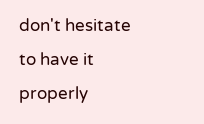don't hesitate to have it properly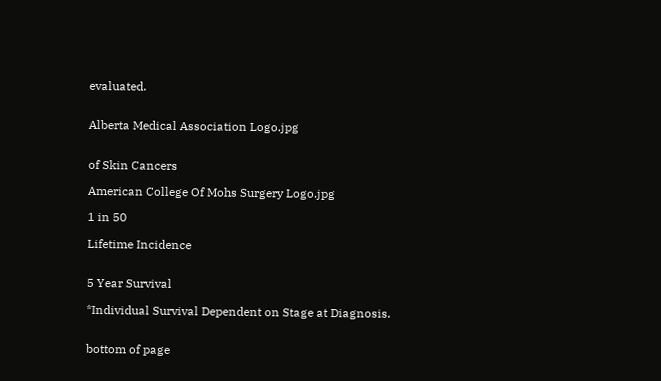evaluated.


Alberta Medical Association Logo.jpg


of Skin Cancers

American College Of Mohs Surgery Logo.jpg

1 in 50

Lifetime Incidence


5 Year Survival

*Individual Survival Dependent on Stage at Diagnosis.


bottom of page